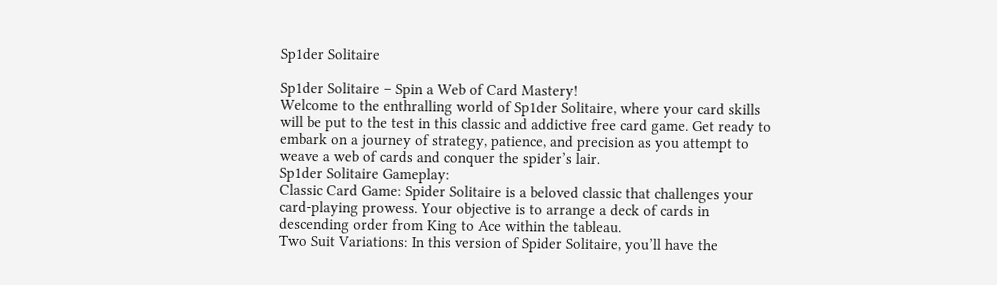Sp1der Solitaire

Sp1der Solitaire – Spin a Web of Card Mastery!
Welcome to the enthralling world of Sp1der Solitaire, where your card skills will be put to the test in this classic and addictive free card game. Get ready to embark on a journey of strategy, patience, and precision as you attempt to weave a web of cards and conquer the spider’s lair.
Sp1der Solitaire Gameplay:
Classic Card Game: Spider Solitaire is a beloved classic that challenges your card-playing prowess. Your objective is to arrange a deck of cards in descending order from King to Ace within the tableau.
Two Suit Variations: In this version of Spider Solitaire, you’ll have the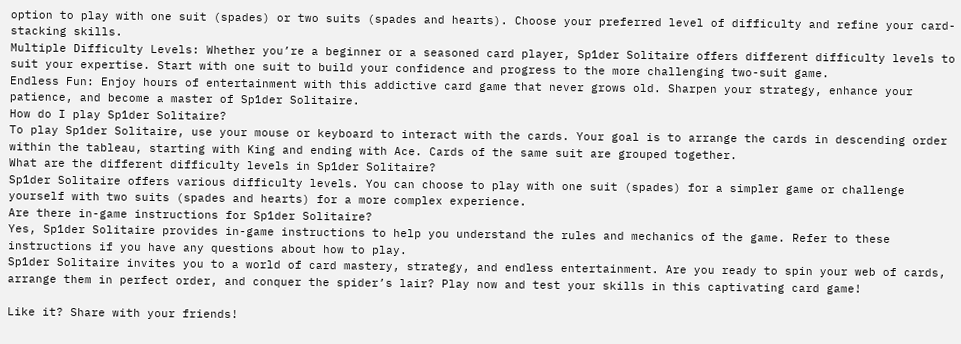option to play with one suit (spades) or two suits (spades and hearts). Choose your preferred level of difficulty and refine your card-stacking skills.
Multiple Difficulty Levels: Whether you’re a beginner or a seasoned card player, Sp1der Solitaire offers different difficulty levels to suit your expertise. Start with one suit to build your confidence and progress to the more challenging two-suit game.
Endless Fun: Enjoy hours of entertainment with this addictive card game that never grows old. Sharpen your strategy, enhance your patience, and become a master of Sp1der Solitaire.
How do I play Sp1der Solitaire?
To play Sp1der Solitaire, use your mouse or keyboard to interact with the cards. Your goal is to arrange the cards in descending order within the tableau, starting with King and ending with Ace. Cards of the same suit are grouped together.
What are the different difficulty levels in Sp1der Solitaire?
Sp1der Solitaire offers various difficulty levels. You can choose to play with one suit (spades) for a simpler game or challenge yourself with two suits (spades and hearts) for a more complex experience.
Are there in-game instructions for Sp1der Solitaire?
Yes, Sp1der Solitaire provides in-game instructions to help you understand the rules and mechanics of the game. Refer to these instructions if you have any questions about how to play.
Sp1der Solitaire invites you to a world of card mastery, strategy, and endless entertainment. Are you ready to spin your web of cards, arrange them in perfect order, and conquer the spider’s lair? Play now and test your skills in this captivating card game!

Like it? Share with your friends!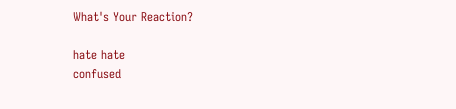What's Your Reaction?

hate hate
confused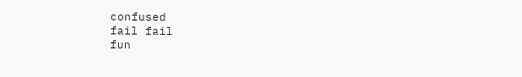confused
fail fail
fun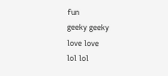fun
geeky geeky
love love
lol lol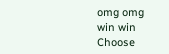omg omg
win win
Choose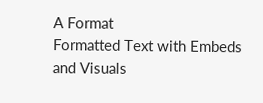A Format
Formatted Text with Embeds and Visuals